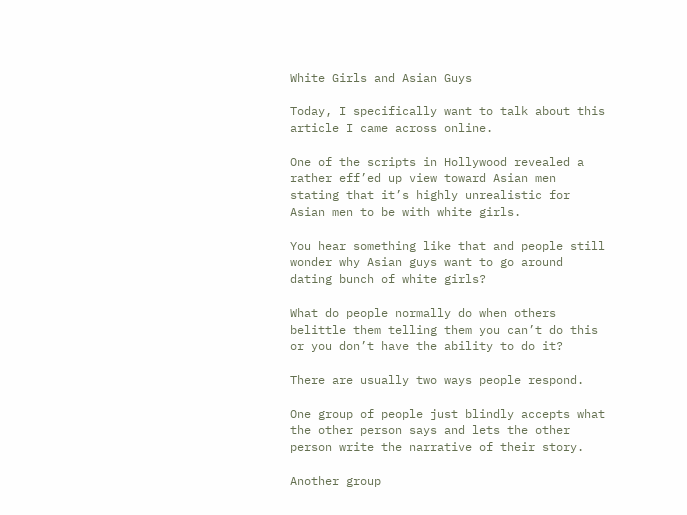White Girls and Asian Guys

Today, I specifically want to talk about this article I came across online.

One of the scripts in Hollywood revealed a rather eff’ed up view toward Asian men stating that it’s highly unrealistic for Asian men to be with white girls.

You hear something like that and people still wonder why Asian guys want to go around dating bunch of white girls?

What do people normally do when others belittle them telling them you can’t do this or you don’t have the ability to do it?

There are usually two ways people respond.

One group of people just blindly accepts what the other person says and lets the other person write the narrative of their story.

Another group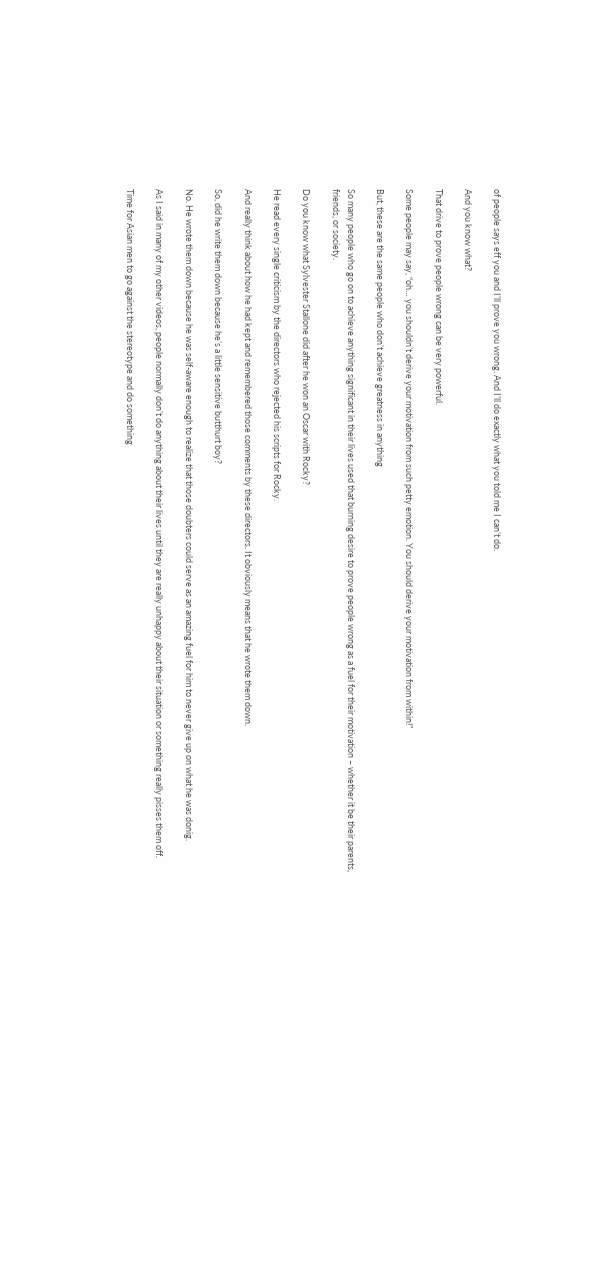of people says eff you and I’ll prove you wrong. And I’ll do exactly what you told me I can’t do.

And you know what?

That drive to prove people wrong can be very powerful.

Some people may say, “oh… you shouldn’t derive your motivation from such petty emotion. You should derive your motivation from within!”

But, these are the same people who don’t achieve greatness in anything

So many people who go on to achieve anything significant in their lives used that burning desire to prove people wrong as a fuel for their motivation – whether it be their parents, friends, or society.

Do you know what Sylvester Stallone did after he won an Oscar with Rocky?

He read every single criticism by the directors who rejected his scripts for Rocky.

And really think about how he had kept and remembered those comments by these directors. It obviously means that he wrote them down.

So, did he write them down because he’s a little sensitive butthurt boy?

No. He wrote them down because he was self-aware enough to realize that those doubters could serve as an amazing fuel for him to never give up on what he was donig.

As I said in many of my other videos, people normally don’t do anything about their lives until they are really unhappy about their situation or something really pisses them off.

Time for Asian men to go against the stereotype and do something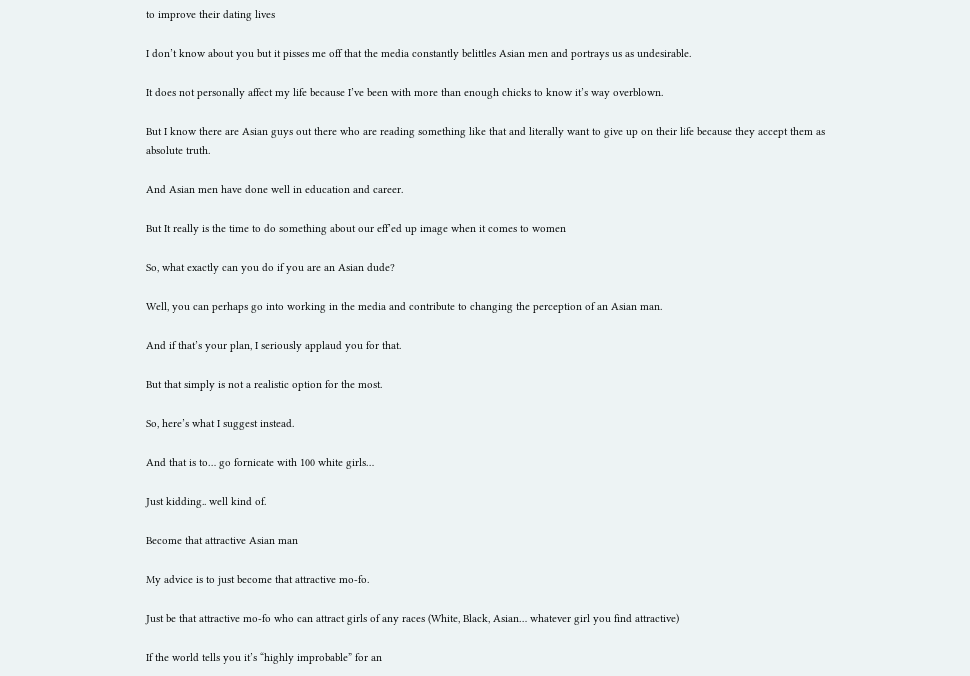to improve their dating lives

I don’t know about you but it pisses me off that the media constantly belittles Asian men and portrays us as undesirable.

It does not personally affect my life because I’ve been with more than enough chicks to know it’s way overblown.

But I know there are Asian guys out there who are reading something like that and literally want to give up on their life because they accept them as absolute truth.

And Asian men have done well in education and career.

But It really is the time to do something about our eff’ed up image when it comes to women

So, what exactly can you do if you are an Asian dude?

Well, you can perhaps go into working in the media and contribute to changing the perception of an Asian man.

And if that’s your plan, I seriously applaud you for that.

But that simply is not a realistic option for the most.

So, here’s what I suggest instead.

And that is to… go fornicate with 100 white girls…

Just kidding.. well kind of.

Become that attractive Asian man

My advice is to just become that attractive mo-fo.

Just be that attractive mo-fo who can attract girls of any races (White, Black, Asian… whatever girl you find attractive)

If the world tells you it’s “highly improbable” for an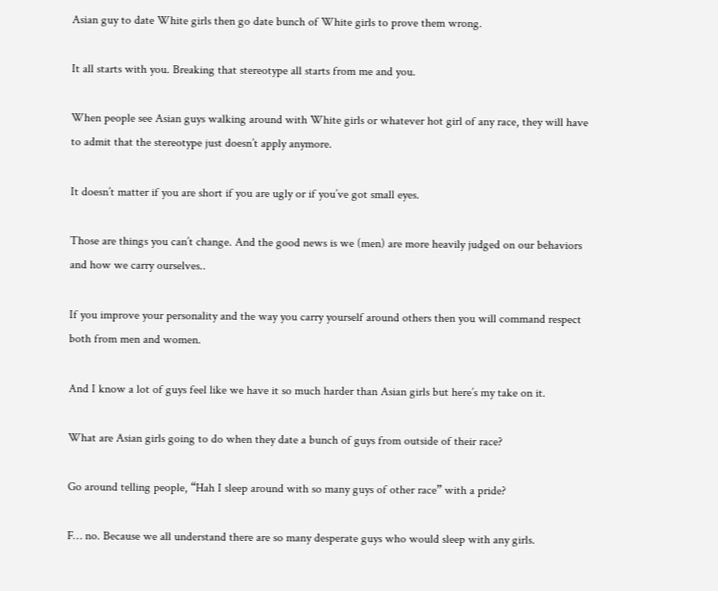Asian guy to date White girls then go date bunch of White girls to prove them wrong.

It all starts with you. Breaking that stereotype all starts from me and you.

When people see Asian guys walking around with White girls or whatever hot girl of any race, they will have to admit that the stereotype just doesn’t apply anymore.

It doesn’t matter if you are short if you are ugly or if you’ve got small eyes.

Those are things you can’t change. And the good news is we (men) are more heavily judged on our behaviors and how we carry ourselves..

If you improve your personality and the way you carry yourself around others then you will command respect both from men and women.

And I know a lot of guys feel like we have it so much harder than Asian girls but here’s my take on it.

What are Asian girls going to do when they date a bunch of guys from outside of their race?

Go around telling people, “Hah I sleep around with so many guys of other race” with a pride?

F… no. Because we all understand there are so many desperate guys who would sleep with any girls.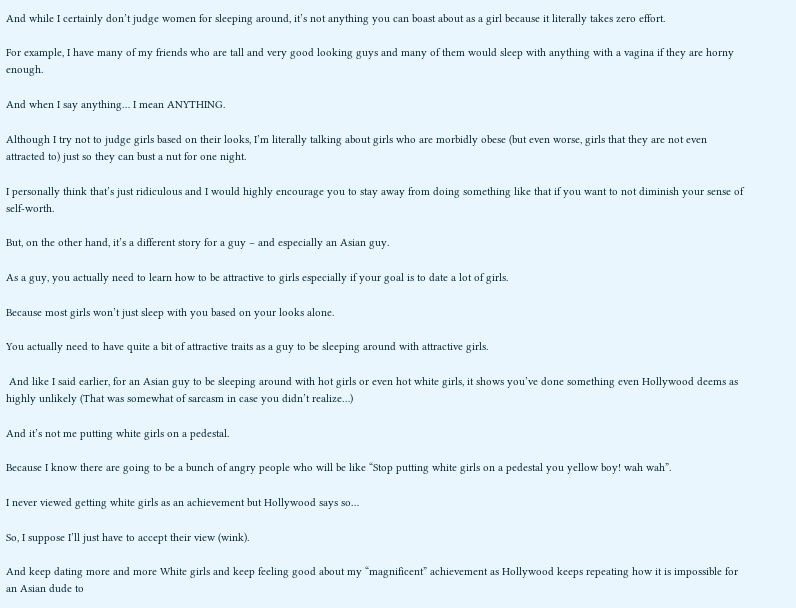And while I certainly don’t judge women for sleeping around, it’s not anything you can boast about as a girl because it literally takes zero effort.

For example, I have many of my friends who are tall and very good looking guys and many of them would sleep with anything with a vagina if they are horny enough.

And when I say anything… I mean ANYTHING.

Although I try not to judge girls based on their looks, I’m literally talking about girls who are morbidly obese (but even worse, girls that they are not even attracted to) just so they can bust a nut for one night.

I personally think that’s just ridiculous and I would highly encourage you to stay away from doing something like that if you want to not diminish your sense of self-worth.

But, on the other hand, it’s a different story for a guy – and especially an Asian guy.

As a guy, you actually need to learn how to be attractive to girls especially if your goal is to date a lot of girls.

Because most girls won’t just sleep with you based on your looks alone.

You actually need to have quite a bit of attractive traits as a guy to be sleeping around with attractive girls.

 And like I said earlier, for an Asian guy to be sleeping around with hot girls or even hot white girls, it shows you’ve done something even Hollywood deems as highly unlikely (That was somewhat of sarcasm in case you didn’t realize…)

And it’s not me putting white girls on a pedestal.

Because I know there are going to be a bunch of angry people who will be like “Stop putting white girls on a pedestal you yellow boy! wah wah”.

I never viewed getting white girls as an achievement but Hollywood says so…

So, I suppose I’ll just have to accept their view (wink).

And keep dating more and more White girls and keep feeling good about my “magnificent” achievement as Hollywood keeps repeating how it is impossible for an Asian dude to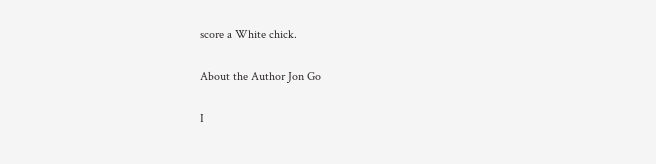score a White chick.

About the Author Jon Go

I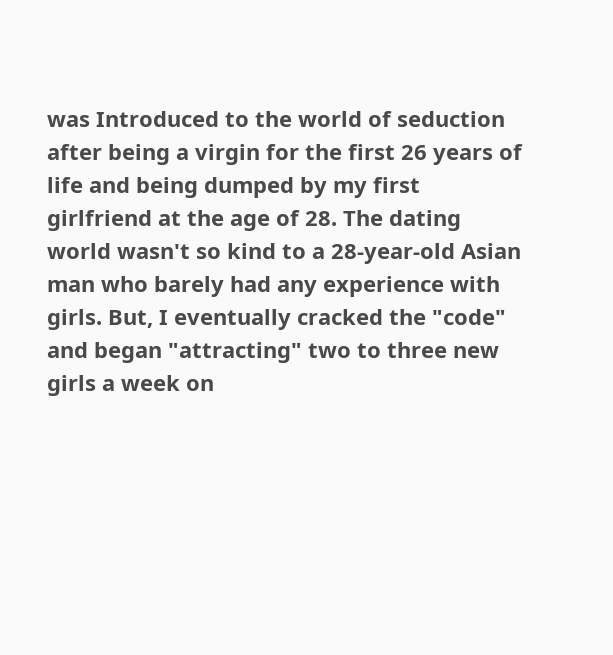was Introduced to the world of seduction after being a virgin for the first 26 years of life and being dumped by my first girlfriend at the age of 28. The dating world wasn't so kind to a 28-year-old Asian man who barely had any experience with girls. But, I eventually cracked the "code" and began "attracting" two to three new girls a week on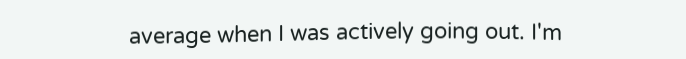average when I was actively going out. I'm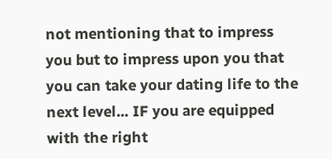not mentioning that to impress you but to impress upon you that you can take your dating life to the next level... IF you are equipped with the right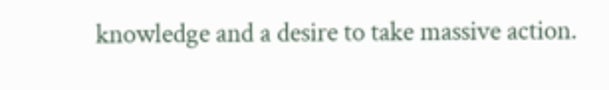knowledge and a desire to take massive action.